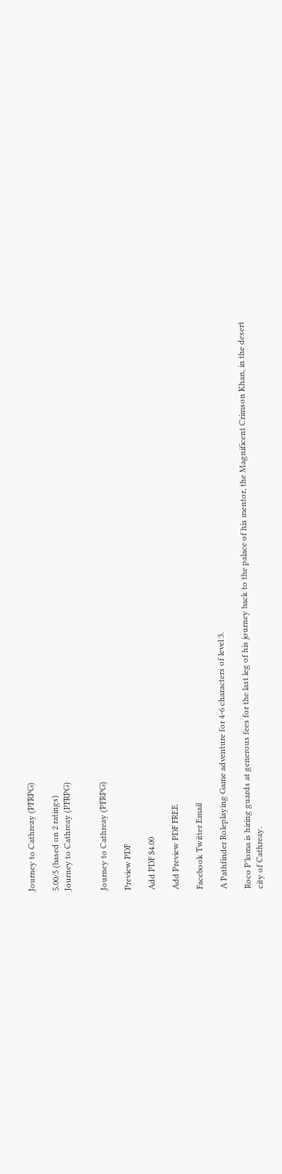Journey to Cathreay (PFRPG)

5.00/5 (based on 2 ratings)
Journey to Cathreay (PFRPG)


Journey to Cathreay (PFRPG)

Preview PDF

Add PDF $4.00

Add Preview PDF FREE

Facebook Twitter Email

A Pathfinder Roleplaying Game adventure for 4-6 characters of level 3.

Roco P’loma is hiring guards at generous fees for the last leg of his journey back to the palace of his mentor, the Magnificent Crimson Khan, in the desert city of Cathreay.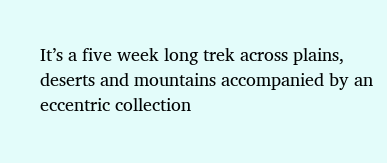It’s a five week long trek across plains, deserts and mountains accompanied by an eccentric collection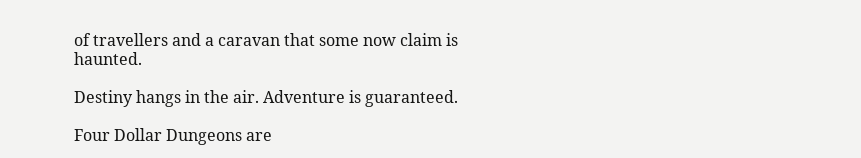of travellers and a caravan that some now claim is haunted.

Destiny hangs in the air. Adventure is guaranteed.

Four Dollar Dungeons are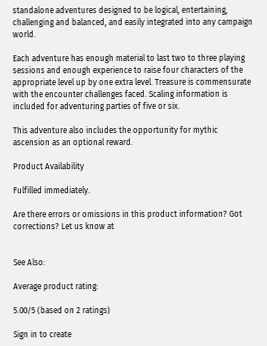standalone adventures designed to be logical, entertaining, challenging and balanced, and easily integrated into any campaign world.

Each adventure has enough material to last two to three playing sessions and enough experience to raise four characters of the appropriate level up by one extra level. Treasure is commensurate with the encounter challenges faced. Scaling information is included for adventuring parties of five or six.

This adventure also includes the opportunity for mythic ascension as an optional reward.

Product Availability

Fulfilled immediately.

Are there errors or omissions in this product information? Got corrections? Let us know at


See Also:

Average product rating:

5.00/5 (based on 2 ratings)

Sign in to create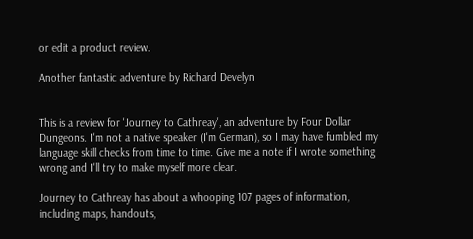or edit a product review.

Another fantastic adventure by Richard Develyn


This is a review for 'Journey to Cathreay', an adventure by Four Dollar Dungeons. I'm not a native speaker (I'm German), so I may have fumbled my language skill checks from time to time. Give me a note if I wrote something wrong and I'll try to make myself more clear.

Journey to Cathreay has about a whooping 107 pages of information, including maps, handouts,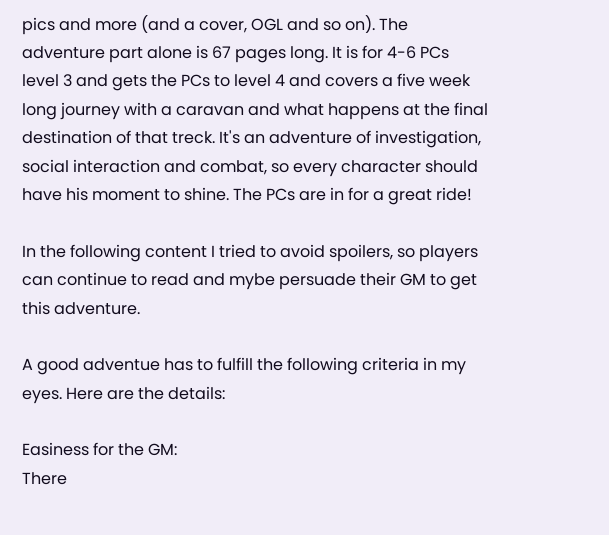pics and more (and a cover, OGL and so on). The adventure part alone is 67 pages long. It is for 4-6 PCs level 3 and gets the PCs to level 4 and covers a five week long journey with a caravan and what happens at the final destination of that treck. It's an adventure of investigation, social interaction and combat, so every character should have his moment to shine. The PCs are in for a great ride!

In the following content I tried to avoid spoilers, so players can continue to read and mybe persuade their GM to get this adventure.

A good adventue has to fulfill the following criteria in my eyes. Here are the details:

Easiness for the GM:
There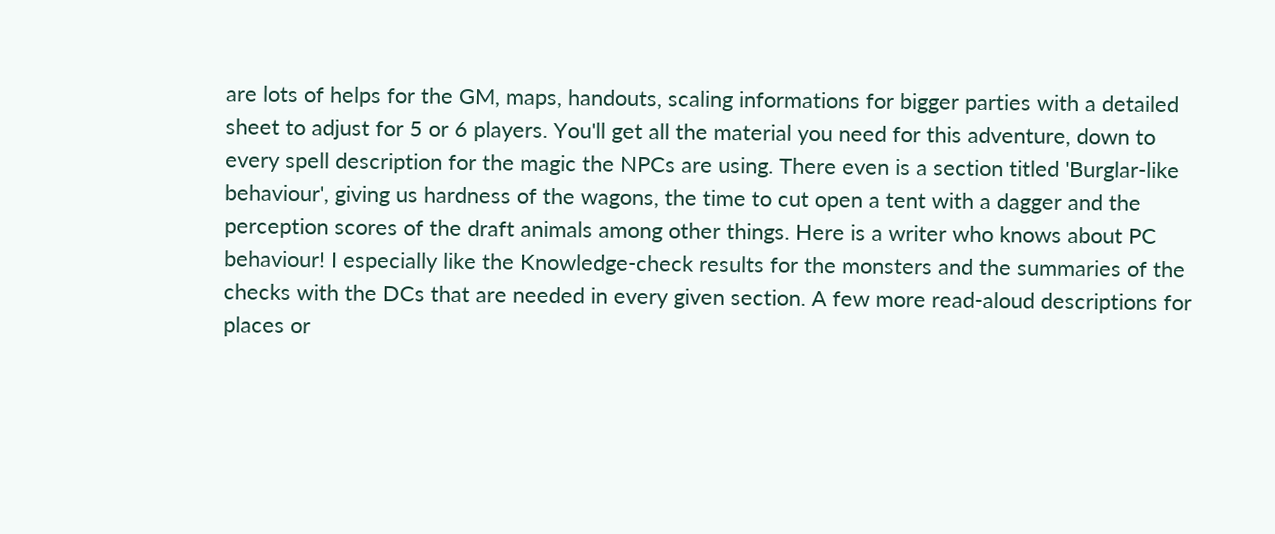are lots of helps for the GM, maps, handouts, scaling informations for bigger parties with a detailed sheet to adjust for 5 or 6 players. You'll get all the material you need for this adventure, down to every spell description for the magic the NPCs are using. There even is a section titled 'Burglar-like behaviour', giving us hardness of the wagons, the time to cut open a tent with a dagger and the perception scores of the draft animals among other things. Here is a writer who knows about PC behaviour! I especially like the Knowledge-check results for the monsters and the summaries of the checks with the DCs that are needed in every given section. A few more read-aloud descriptions for places or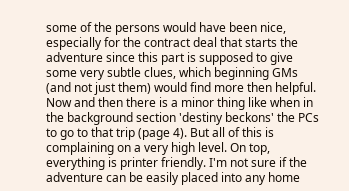some of the persons would have been nice, especially for the contract deal that starts the adventure since this part is supposed to give some very subtle clues, which beginning GMs (and not just them) would find more then helpful. Now and then there is a minor thing like when in the background section 'destiny beckons' the PCs to go to that trip (page 4). But all of this is complaining on a very high level. On top, everything is printer friendly. I'm not sure if the adventure can be easily placed into any home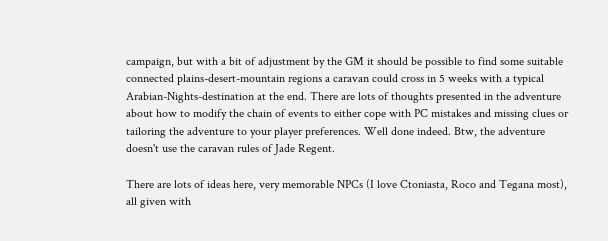campaign, but with a bit of adjustment by the GM it should be possible to find some suitable connected plains-desert-mountain regions a caravan could cross in 5 weeks with a typical Arabian-Nights-destination at the end. There are lots of thoughts presented in the adventure about how to modify the chain of events to either cope with PC mistakes and missing clues or tailoring the adventure to your player preferences. Well done indeed. Btw, the adventure doesn't use the caravan rules of Jade Regent.

There are lots of ideas here, very memorable NPCs (I love Ctoniasta, Roco and Tegana most), all given with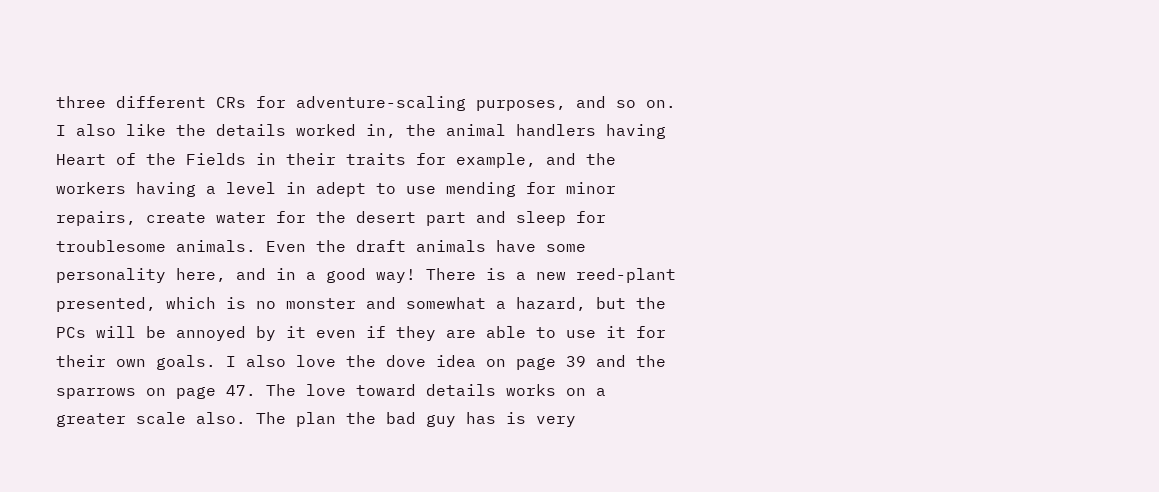three different CRs for adventure-scaling purposes, and so on. I also like the details worked in, the animal handlers having Heart of the Fields in their traits for example, and the workers having a level in adept to use mending for minor repairs, create water for the desert part and sleep for troublesome animals. Even the draft animals have some personality here, and in a good way! There is a new reed-plant presented, which is no monster and somewhat a hazard, but the PCs will be annoyed by it even if they are able to use it for their own goals. I also love the dove idea on page 39 and the sparrows on page 47. The love toward details works on a greater scale also. The plan the bad guy has is very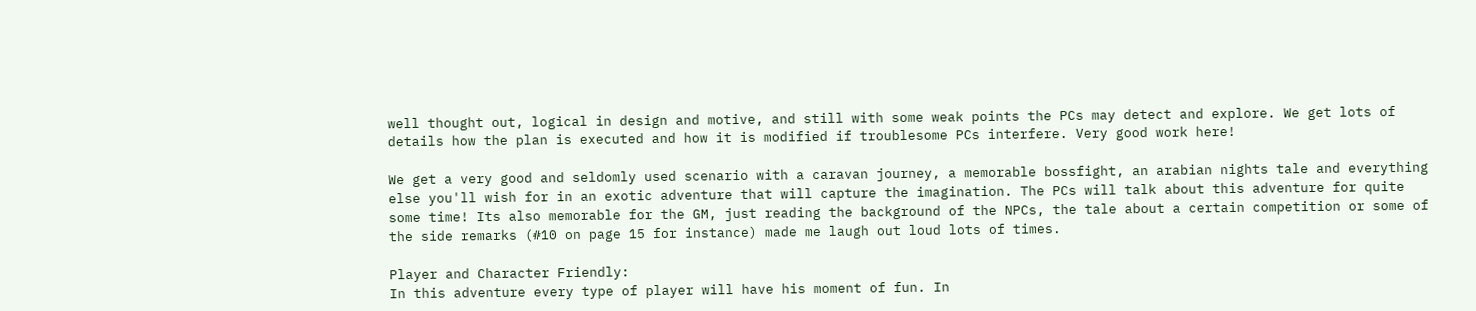well thought out, logical in design and motive, and still with some weak points the PCs may detect and explore. We get lots of details how the plan is executed and how it is modified if troublesome PCs interfere. Very good work here!

We get a very good and seldomly used scenario with a caravan journey, a memorable bossfight, an arabian nights tale and everything else you'll wish for in an exotic adventure that will capture the imagination. The PCs will talk about this adventure for quite some time! Its also memorable for the GM, just reading the background of the NPCs, the tale about a certain competition or some of the side remarks (#10 on page 15 for instance) made me laugh out loud lots of times.

Player and Character Friendly:
In this adventure every type of player will have his moment of fun. In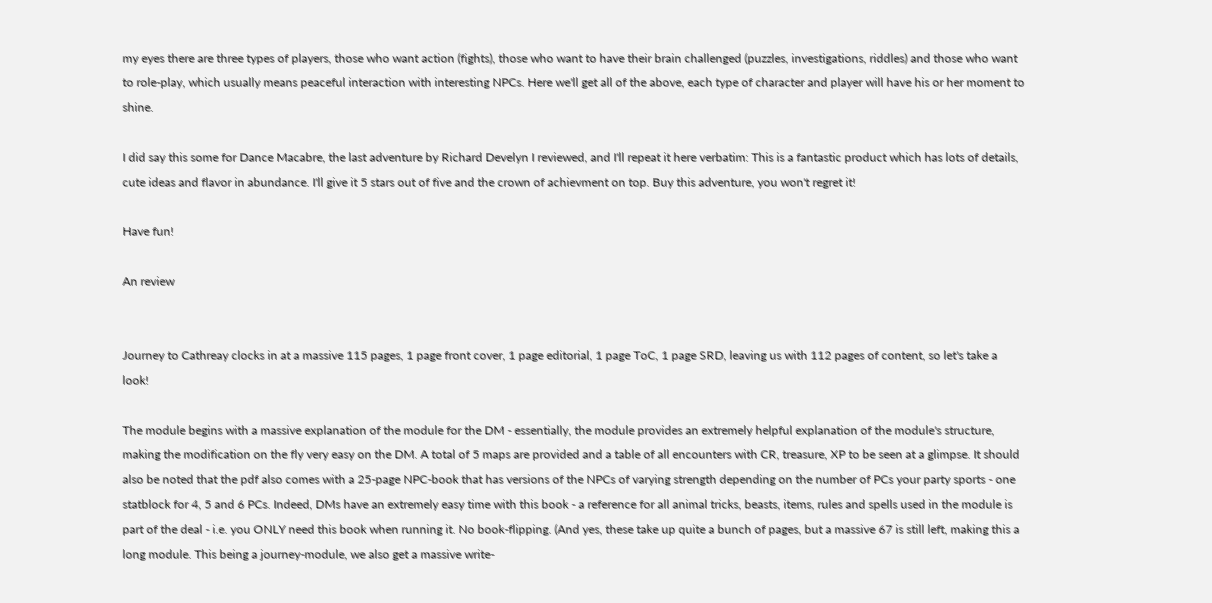my eyes there are three types of players, those who want action (fights), those who want to have their brain challenged (puzzles, investigations, riddles) and those who want to role-play, which usually means peaceful interaction with interesting NPCs. Here we'll get all of the above, each type of character and player will have his or her moment to shine.

I did say this some for Dance Macabre, the last adventure by Richard Develyn I reviewed, and I'll repeat it here verbatim: This is a fantastic product which has lots of details, cute ideas and flavor in abundance. I'll give it 5 stars out of five and the crown of achievment on top. Buy this adventure, you won't regret it!

Have fun!

An review


Journey to Cathreay clocks in at a massive 115 pages, 1 page front cover, 1 page editorial, 1 page ToC, 1 page SRD, leaving us with 112 pages of content, so let's take a look!

The module begins with a massive explanation of the module for the DM - essentially, the module provides an extremely helpful explanation of the module's structure, making the modification on the fly very easy on the DM. A total of 5 maps are provided and a table of all encounters with CR, treasure, XP to be seen at a glimpse. It should also be noted that the pdf also comes with a 25-page NPC-book that has versions of the NPCs of varying strength depending on the number of PCs your party sports - one statblock for 4, 5 and 6 PCs. Indeed, DMs have an extremely easy time with this book - a reference for all animal tricks, beasts, items, rules and spells used in the module is part of the deal - i.e. you ONLY need this book when running it. No book-flipping. (And yes, these take up quite a bunch of pages, but a massive 67 is still left, making this a long module. This being a journey-module, we also get a massive write-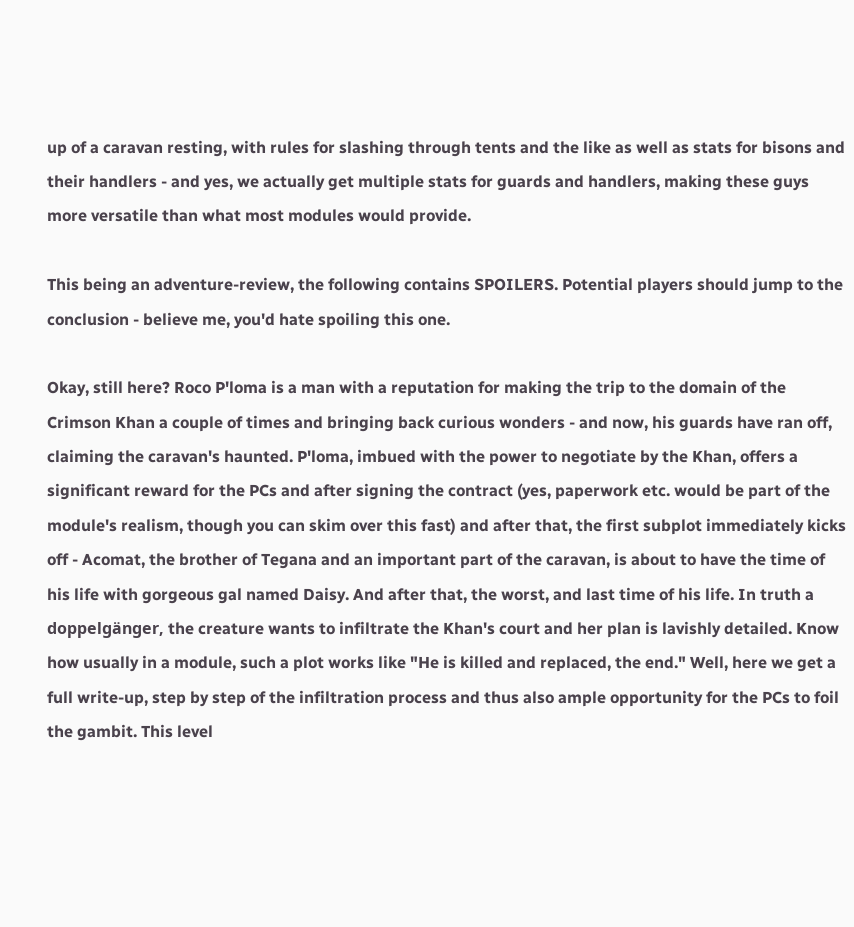up of a caravan resting, with rules for slashing through tents and the like as well as stats for bisons and their handlers - and yes, we actually get multiple stats for guards and handlers, making these guys more versatile than what most modules would provide.

This being an adventure-review, the following contains SPOILERS. Potential players should jump to the conclusion - believe me, you'd hate spoiling this one.

Okay, still here? Roco P'loma is a man with a reputation for making the trip to the domain of the Crimson Khan a couple of times and bringing back curious wonders - and now, his guards have ran off, claiming the caravan's haunted. P'loma, imbued with the power to negotiate by the Khan, offers a significant reward for the PCs and after signing the contract (yes, paperwork etc. would be part of the module's realism, though you can skim over this fast) and after that, the first subplot immediately kicks off - Acomat, the brother of Tegana and an important part of the caravan, is about to have the time of his life with gorgeous gal named Daisy. And after that, the worst, and last time of his life. In truth a doppelgänger, the creature wants to infiltrate the Khan's court and her plan is lavishly detailed. Know how usually in a module, such a plot works like "He is killed and replaced, the end." Well, here we get a full write-up, step by step of the infiltration process and thus also ample opportunity for the PCs to foil the gambit. This level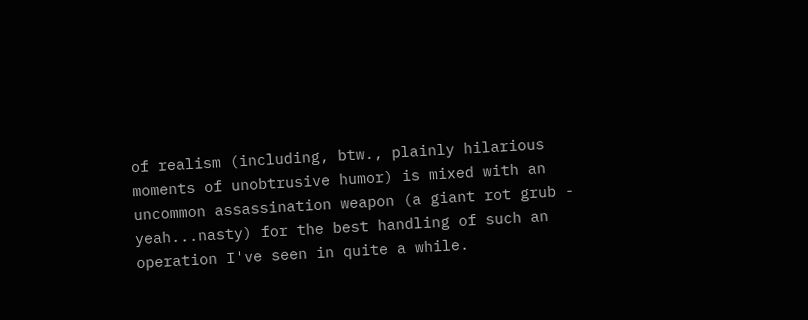of realism (including, btw., plainly hilarious moments of unobtrusive humor) is mixed with an uncommon assassination weapon (a giant rot grub - yeah...nasty) for the best handling of such an operation I've seen in quite a while.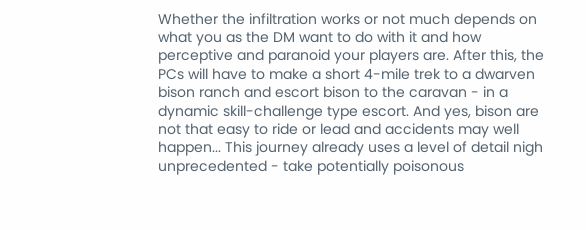Whether the infiltration works or not much depends on what you as the DM want to do with it and how perceptive and paranoid your players are. After this, the PCs will have to make a short 4-mile trek to a dwarven bison ranch and escort bison to the caravan - in a dynamic skill-challenge type escort. And yes, bison are not that easy to ride or lead and accidents may well happen... This journey already uses a level of detail nigh unprecedented - take potentially poisonous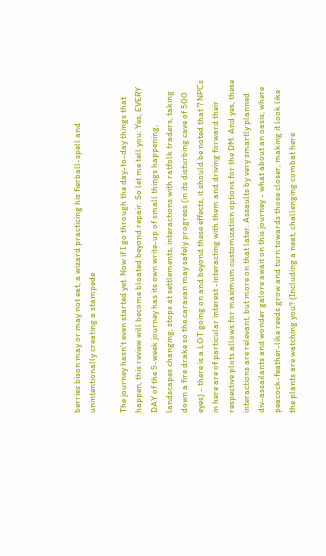berries bison may or may not eat, a wizard practicing his fierball-spell and unintentionally creating a stampede

The journey hasn't even started yet. Now if I go through the day-to-day things that happen, this review will become bloated beyond repair. So let me tell you: Yes, EVERY DAY of the 5-week journey has its own write-up of small things happening, landscapes changing, stops at settlements, interactions with ratfolk traders, taking down a fire drake so the caravan may safely progress (in its disturbing cave of 500 eyes) - there is a LOT going on and beyond these effects, it should be noted that 7 NPCs in here are of particular interest -interacting with them and driving forward their respective plots allows for maximum customization options for the DM. And yes, these interactions are relevant, but more on that later. Assaults by very smartly planned div-assailants and wonder galore await on this journey - what about an oasis, where peacock-feather-like reeds grow and turn towards those closer, making it look like the plants are watching you? (Including a neat, challenging combat here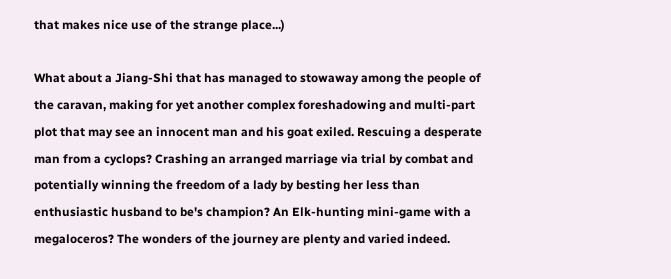that makes nice use of the strange place...)

What about a Jiang-Shi that has managed to stowaway among the people of the caravan, making for yet another complex foreshadowing and multi-part plot that may see an innocent man and his goat exiled. Rescuing a desperate man from a cyclops? Crashing an arranged marriage via trial by combat and potentially winning the freedom of a lady by besting her less than enthusiastic husband to be's champion? An Elk-hunting mini-game with a megaloceros? The wonders of the journey are plenty and varied indeed.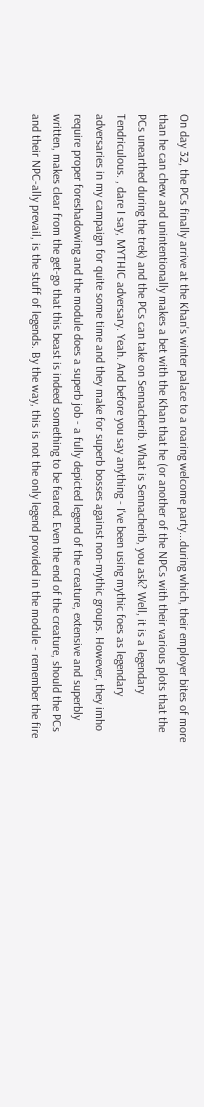On day 32, the PCs finally arrive at the Khan's winter palace to a roaring welcome party...during which, their employer bites of more than he can chew and unintentionally makes a bet with the Khan that he (or another of the NPCs with their various plots that the PCs unearthed during the trek) and the PCs can take on Sennacherib. What is Sennacherib, you ask? Well, it is a legendary Tendriculous. , dare I say, MYTHIC adversary. Yeah. And before you say anything - I've been using mythic foes as legendary adversaries in my campaign for quite some time and they make for superb bosses against non-mythic groups. However, they imho require proper foreshadowing and the module does a superb job - a fully depicted legend of the creature, extensive and superbly written, makes clear from the get-go that this beast is indeed something to be feared. Even the end of the creature, should the PCs and their NPC-ally prevail, is the stuff of legends. By the way, this is not the only legend provided in the module - remember the fire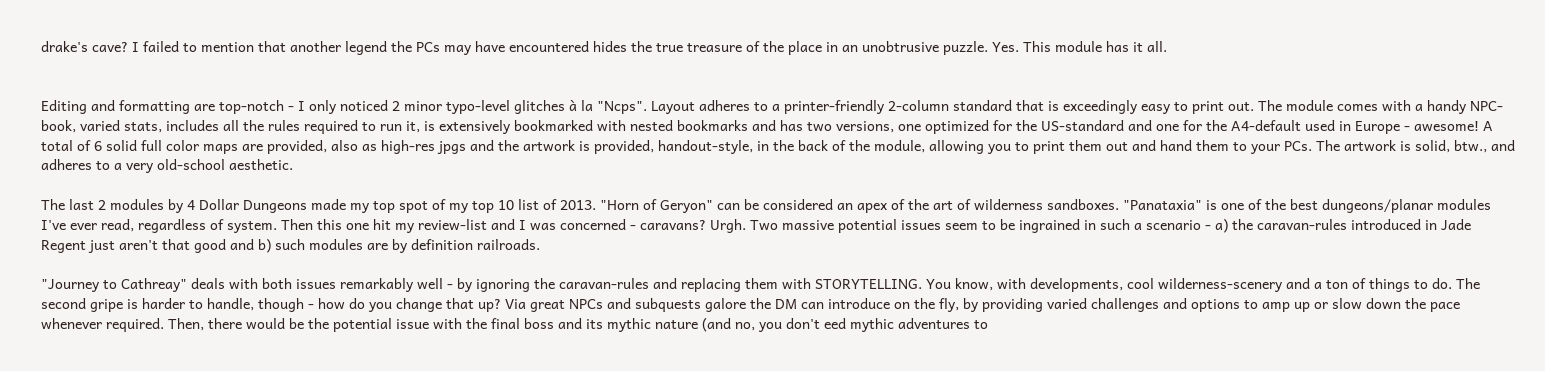drake's cave? I failed to mention that another legend the PCs may have encountered hides the true treasure of the place in an unobtrusive puzzle. Yes. This module has it all.


Editing and formatting are top-notch - I only noticed 2 minor typo-level glitches à la "Ncps". Layout adheres to a printer-friendly 2-column standard that is exceedingly easy to print out. The module comes with a handy NPC-book, varied stats, includes all the rules required to run it, is extensively bookmarked with nested bookmarks and has two versions, one optimized for the US-standard and one for the A4-default used in Europe - awesome! A total of 6 solid full color maps are provided, also as high-res jpgs and the artwork is provided, handout-style, in the back of the module, allowing you to print them out and hand them to your PCs. The artwork is solid, btw., and adheres to a very old-school aesthetic.

The last 2 modules by 4 Dollar Dungeons made my top spot of my top 10 list of 2013. "Horn of Geryon" can be considered an apex of the art of wilderness sandboxes. "Panataxia" is one of the best dungeons/planar modules I've ever read, regardless of system. Then this one hit my review-list and I was concerned - caravans? Urgh. Two massive potential issues seem to be ingrained in such a scenario - a) the caravan-rules introduced in Jade Regent just aren't that good and b) such modules are by definition railroads.

"Journey to Cathreay" deals with both issues remarkably well - by ignoring the caravan-rules and replacing them with STORYTELLING. You know, with developments, cool wilderness-scenery and a ton of things to do. The second gripe is harder to handle, though - how do you change that up? Via great NPCs and subquests galore the DM can introduce on the fly, by providing varied challenges and options to amp up or slow down the pace whenever required. Then, there would be the potential issue with the final boss and its mythic nature (and no, you don't eed mythic adventures to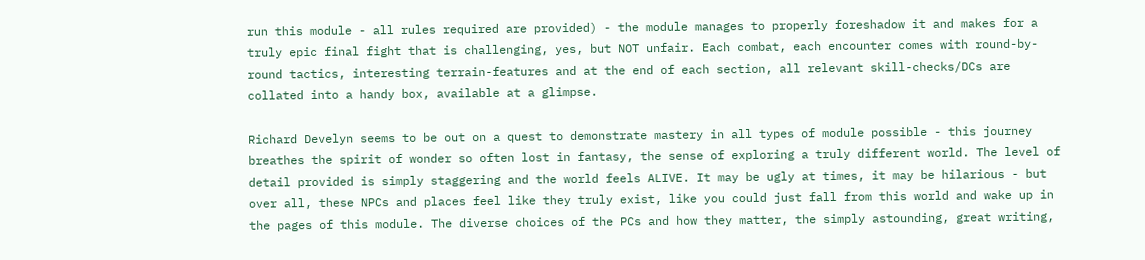run this module - all rules required are provided) - the module manages to properly foreshadow it and makes for a truly epic final fight that is challenging, yes, but NOT unfair. Each combat, each encounter comes with round-by-round tactics, interesting terrain-features and at the end of each section, all relevant skill-checks/DCs are collated into a handy box, available at a glimpse.

Richard Develyn seems to be out on a quest to demonstrate mastery in all types of module possible - this journey breathes the spirit of wonder so often lost in fantasy, the sense of exploring a truly different world. The level of detail provided is simply staggering and the world feels ALIVE. It may be ugly at times, it may be hilarious - but over all, these NPCs and places feel like they truly exist, like you could just fall from this world and wake up in the pages of this module. The diverse choices of the PCs and how they matter, the simply astounding, great writing,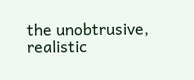the unobtrusive, realistic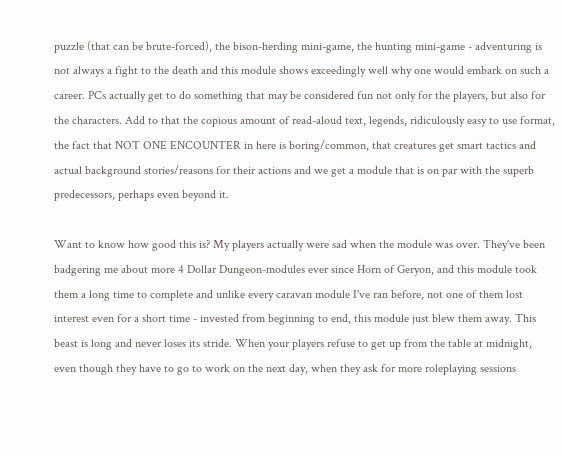puzzle (that can be brute-forced), the bison-herding mini-game, the hunting mini-game - adventuring is not always a fight to the death and this module shows exceedingly well why one would embark on such a career. PCs actually get to do something that may be considered fun not only for the players, but also for the characters. Add to that the copious amount of read-aloud text, legends, ridiculously easy to use format, the fact that NOT ONE ENCOUNTER in here is boring/common, that creatures get smart tactics and actual background stories/reasons for their actions and we get a module that is on par with the superb predecessors, perhaps even beyond it.

Want to know how good this is? My players actually were sad when the module was over. They've been badgering me about more 4 Dollar Dungeon-modules ever since Horn of Geryon, and this module took them a long time to complete and unlike every caravan module I've ran before, not one of them lost interest even for a short time - invested from beginning to end, this module just blew them away. This beast is long and never loses its stride. When your players refuse to get up from the table at midnight, even though they have to go to work on the next day, when they ask for more roleplaying sessions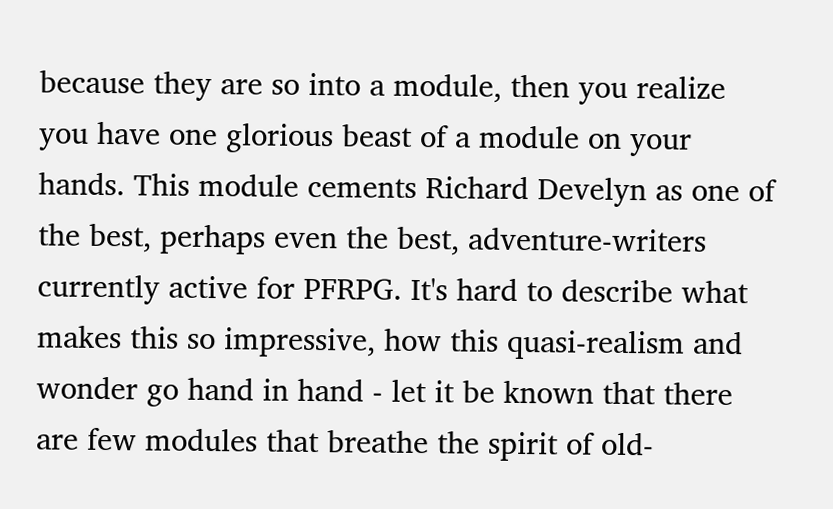because they are so into a module, then you realize you have one glorious beast of a module on your hands. This module cements Richard Develyn as one of the best, perhaps even the best, adventure-writers currently active for PFRPG. It's hard to describe what makes this so impressive, how this quasi-realism and wonder go hand in hand - let it be known that there are few modules that breathe the spirit of old-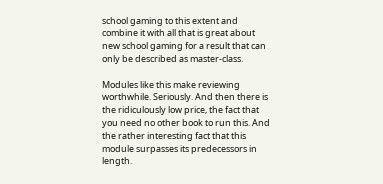school gaming to this extent and combine it with all that is great about new school gaming for a result that can only be described as master-class.

Modules like this make reviewing worthwhile. Seriously. And then there is the ridiculously low price, the fact that you need no other book to run this. And the rather interesting fact that this module surpasses its predecessors in length.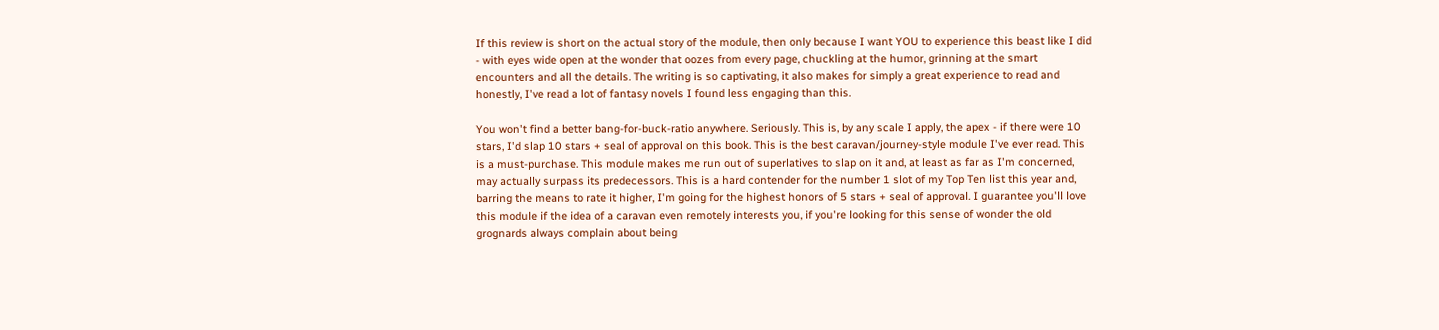If this review is short on the actual story of the module, then only because I want YOU to experience this beast like I did - with eyes wide open at the wonder that oozes from every page, chuckling at the humor, grinning at the smart encounters and all the details. The writing is so captivating, it also makes for simply a great experience to read and honestly, I've read a lot of fantasy novels I found less engaging than this.

You won't find a better bang-for-buck-ratio anywhere. Seriously. This is, by any scale I apply, the apex - if there were 10 stars, I'd slap 10 stars + seal of approval on this book. This is the best caravan/journey-style module I've ever read. This is a must-purchase. This module makes me run out of superlatives to slap on it and, at least as far as I'm concerned, may actually surpass its predecessors. This is a hard contender for the number 1 slot of my Top Ten list this year and, barring the means to rate it higher, I'm going for the highest honors of 5 stars + seal of approval. I guarantee you'll love this module if the idea of a caravan even remotely interests you, if you're looking for this sense of wonder the old grognards always complain about being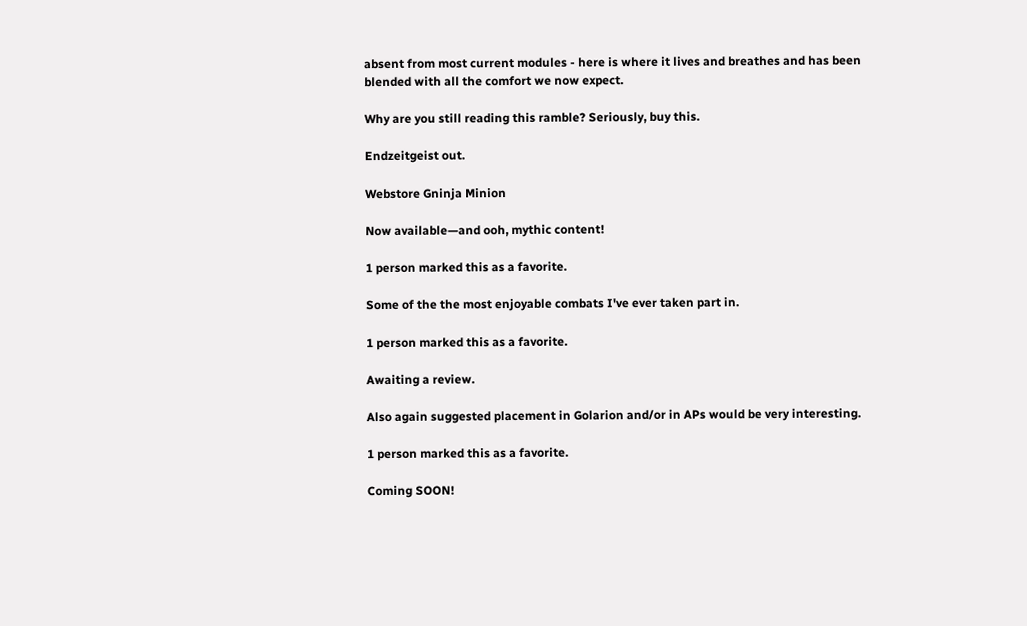absent from most current modules - here is where it lives and breathes and has been blended with all the comfort we now expect.

Why are you still reading this ramble? Seriously, buy this.

Endzeitgeist out.

Webstore Gninja Minion

Now available—and ooh, mythic content!

1 person marked this as a favorite.

Some of the the most enjoyable combats I've ever taken part in.

1 person marked this as a favorite.

Awaiting a review.

Also again suggested placement in Golarion and/or in APs would be very interesting.

1 person marked this as a favorite.

Coming SOON!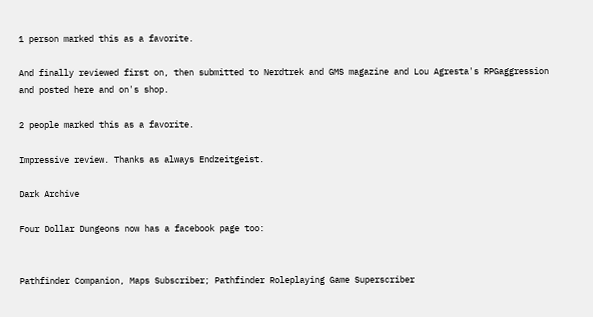1 person marked this as a favorite.

And finally reviewed first on, then submitted to Nerdtrek and GMS magazine and Lou Agresta's RPGaggression and posted here and on's shop.

2 people marked this as a favorite.

Impressive review. Thanks as always Endzeitgeist.

Dark Archive

Four Dollar Dungeons now has a facebook page too:


Pathfinder Companion, Maps Subscriber; Pathfinder Roleplaying Game Superscriber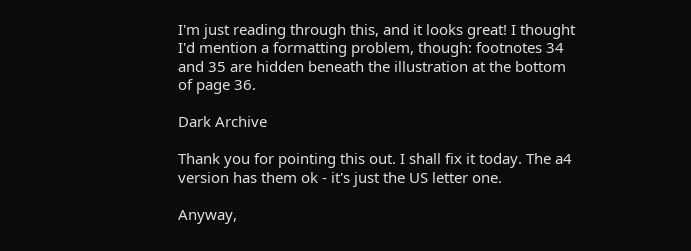I'm just reading through this, and it looks great! I thought I'd mention a formatting problem, though: footnotes 34 and 35 are hidden beneath the illustration at the bottom of page 36.

Dark Archive

Thank you for pointing this out. I shall fix it today. The a4 version has them ok - it's just the US letter one.

Anyway,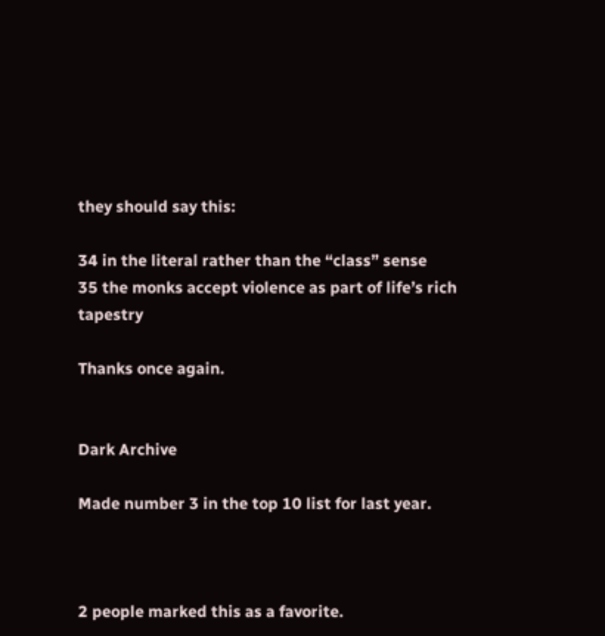they should say this:

34 in the literal rather than the “class” sense
35 the monks accept violence as part of life’s rich tapestry

Thanks once again.


Dark Archive

Made number 3 in the top 10 list for last year.



2 people marked this as a favorite.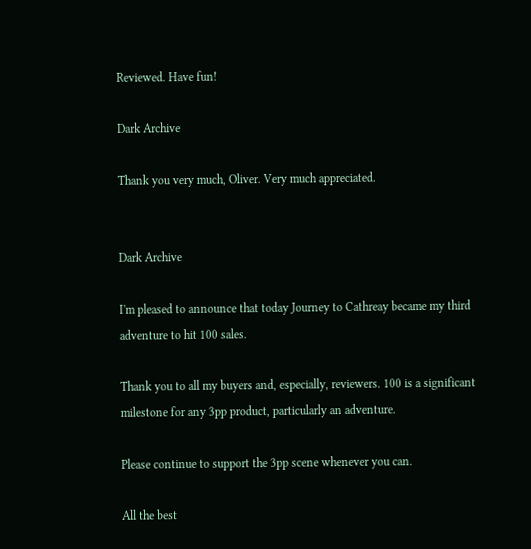Reviewed. Have fun!

Dark Archive

Thank you very much, Oliver. Very much appreciated.


Dark Archive

I'm pleased to announce that today Journey to Cathreay became my third adventure to hit 100 sales.

Thank you to all my buyers and, especially, reviewers. 100 is a significant milestone for any 3pp product, particularly an adventure.

Please continue to support the 3pp scene whenever you can.

All the best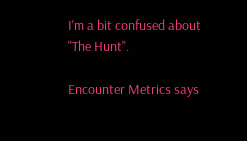I'm a bit confused about "The Hunt".

Encounter Metrics says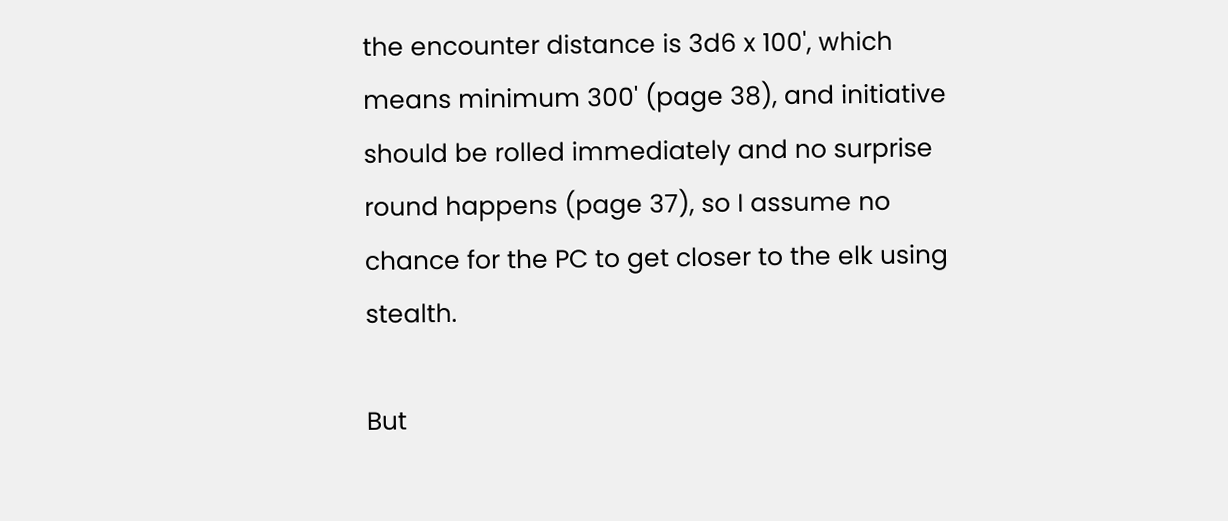the encounter distance is 3d6 x 100', which means minimum 300' (page 38), and initiative should be rolled immediately and no surprise round happens (page 37), so I assume no chance for the PC to get closer to the elk using stealth.

But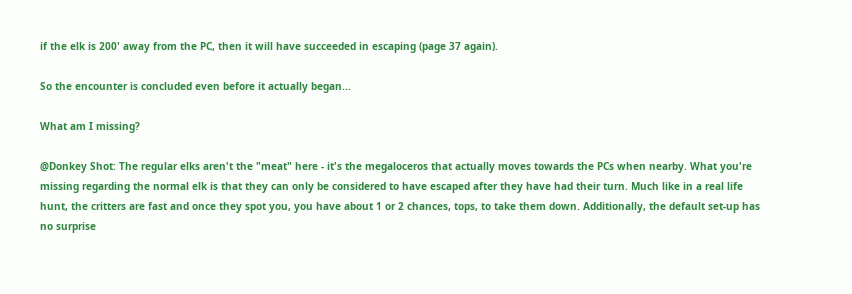if the elk is 200' away from the PC, then it will have succeeded in escaping (page 37 again).

So the encounter is concluded even before it actually began...

What am I missing?

@Donkey Shot: The regular elks aren't the "meat" here - it's the megaloceros that actually moves towards the PCs when nearby. What you're missing regarding the normal elk is that they can only be considered to have escaped after they have had their turn. Much like in a real life hunt, the critters are fast and once they spot you, you have about 1 or 2 chances, tops, to take them down. Additionally, the default set-up has no surprise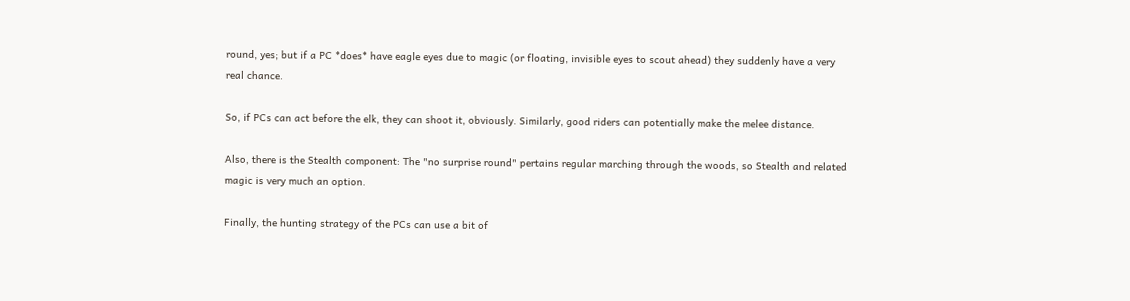round, yes; but if a PC *does* have eagle eyes due to magic (or floating, invisible eyes to scout ahead) they suddenly have a very real chance.

So, if PCs can act before the elk, they can shoot it, obviously. Similarly, good riders can potentially make the melee distance.

Also, there is the Stealth component: The "no surprise round" pertains regular marching through the woods, so Stealth and related magic is very much an option.

Finally, the hunting strategy of the PCs can use a bit of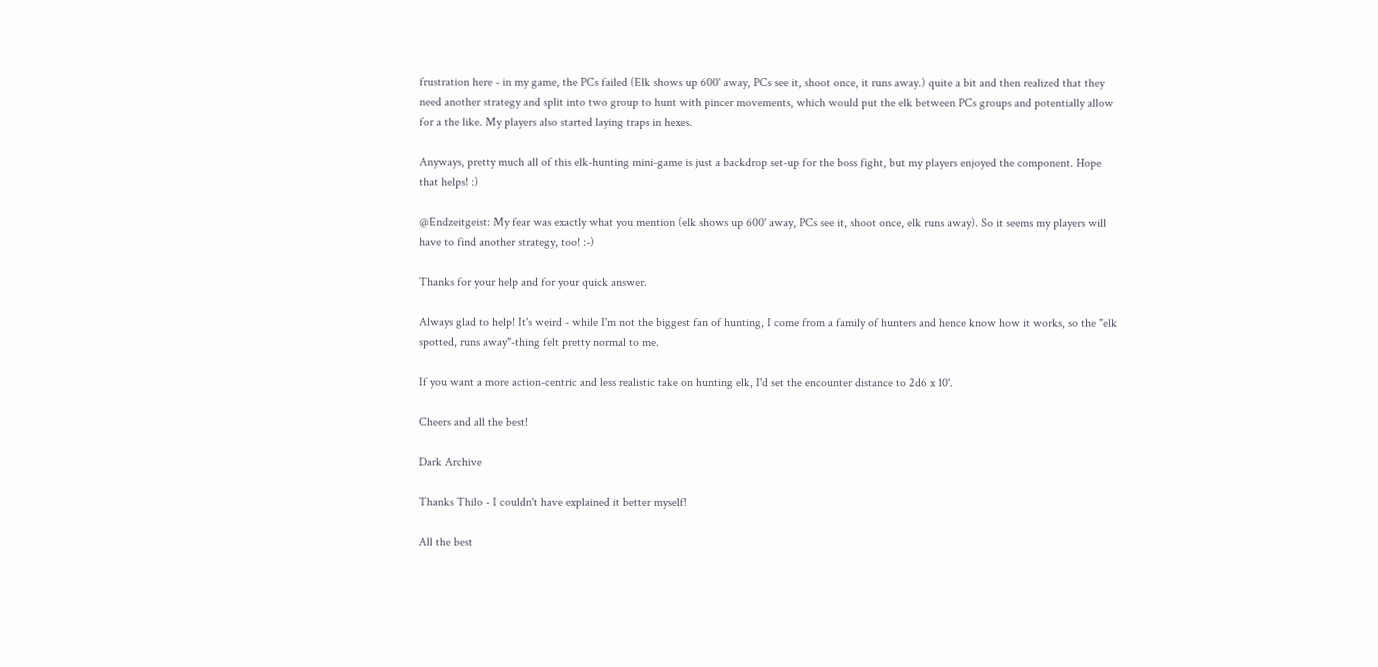frustration here - in my game, the PCs failed (Elk shows up 600' away, PCs see it, shoot once, it runs away.) quite a bit and then realized that they need another strategy and split into two group to hunt with pincer movements, which would put the elk between PCs groups and potentially allow for a the like. My players also started laying traps in hexes.

Anyways, pretty much all of this elk-hunting mini-game is just a backdrop set-up for the boss fight, but my players enjoyed the component. Hope that helps! :)

@Endzeitgeist: My fear was exactly what you mention (elk shows up 600' away, PCs see it, shoot once, elk runs away). So it seems my players will have to find another strategy, too! :-)

Thanks for your help and for your quick answer.

Always glad to help! It's weird - while I'm not the biggest fan of hunting, I come from a family of hunters and hence know how it works, so the "elk spotted, runs away"-thing felt pretty normal to me.

If you want a more action-centric and less realistic take on hunting elk, I'd set the encounter distance to 2d6 x 10'.

Cheers and all the best!

Dark Archive

Thanks Thilo - I couldn't have explained it better myself!

All the best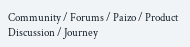Community / Forums / Paizo / Product Discussion / Journey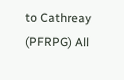to Cathreay (PFRPG) All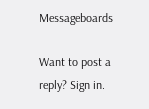Messageboards

Want to post a reply? Sign in.